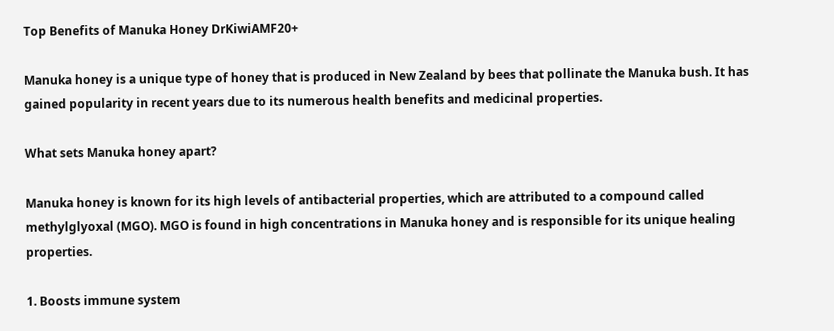Top Benefits of Manuka Honey DrKiwiAMF20+

Manuka honey is a unique type of honey that is produced in New Zealand by bees that pollinate the Manuka bush. It has gained popularity in recent years due to its numerous health benefits and medicinal properties.

What sets Manuka honey apart?

Manuka honey is known for its high levels of antibacterial properties, which are attributed to a compound called methylglyoxal (MGO). MGO is found in high concentrations in Manuka honey and is responsible for its unique healing properties.

1. Boosts immune system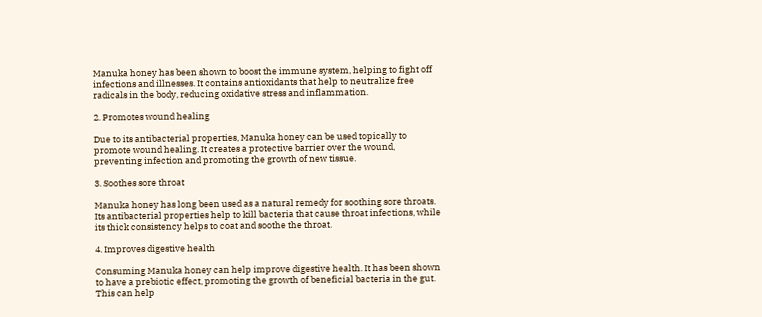Manuka honey has been shown to boost the immune system, helping to fight off infections and illnesses. It contains antioxidants that help to neutralize free radicals in the body, reducing oxidative stress and inflammation.

2. Promotes wound healing

Due to its antibacterial properties, Manuka honey can be used topically to promote wound healing. It creates a protective barrier over the wound, preventing infection and promoting the growth of new tissue.

3. Soothes sore throat

Manuka honey has long been used as a natural remedy for soothing sore throats. Its antibacterial properties help to kill bacteria that cause throat infections, while its thick consistency helps to coat and soothe the throat.

4. Improves digestive health

Consuming Manuka honey can help improve digestive health. It has been shown to have a prebiotic effect, promoting the growth of beneficial bacteria in the gut. This can help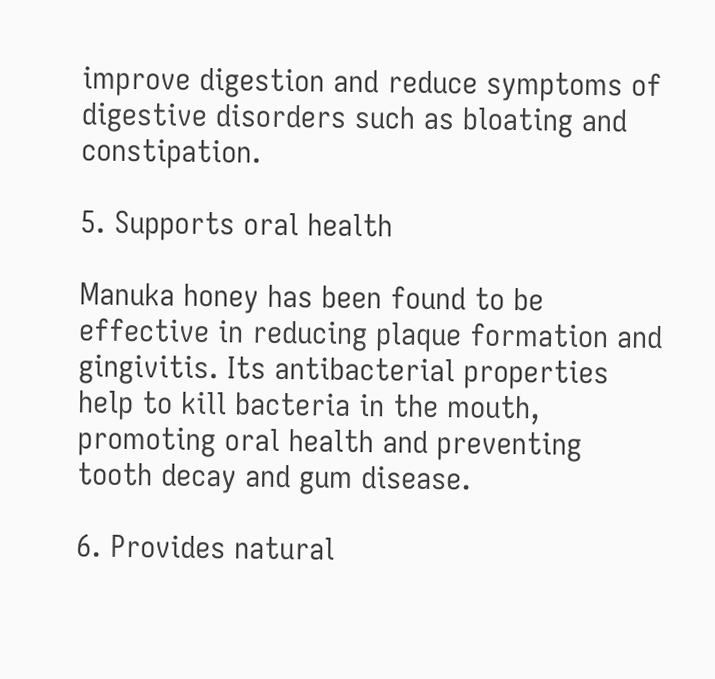improve digestion and reduce symptoms of digestive disorders such as bloating and constipation.

5. Supports oral health

Manuka honey has been found to be effective in reducing plaque formation and gingivitis. Its antibacterial properties help to kill bacteria in the mouth, promoting oral health and preventing tooth decay and gum disease.

6. Provides natural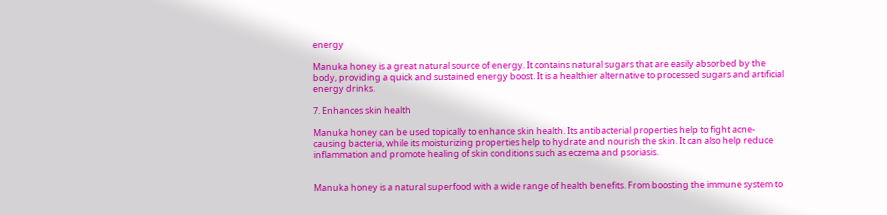energy

Manuka honey is a great natural source of energy. It contains natural sugars that are easily absorbed by the body, providing a quick and sustained energy boost. It is a healthier alternative to processed sugars and artificial energy drinks.

7. Enhances skin health

Manuka honey can be used topically to enhance skin health. Its antibacterial properties help to fight acne-causing bacteria, while its moisturizing properties help to hydrate and nourish the skin. It can also help reduce inflammation and promote healing of skin conditions such as eczema and psoriasis.


Manuka honey is a natural superfood with a wide range of health benefits. From boosting the immune system to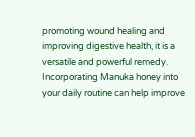promoting wound healing and improving digestive health, it is a versatile and powerful remedy. Incorporating Manuka honey into your daily routine can help improve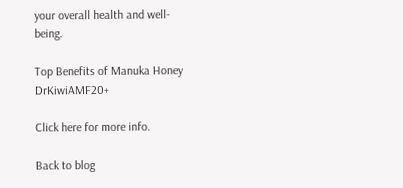your overall health and well-being.

Top Benefits of Manuka Honey DrKiwiAMF20+

Click here for more info.

Back to blog